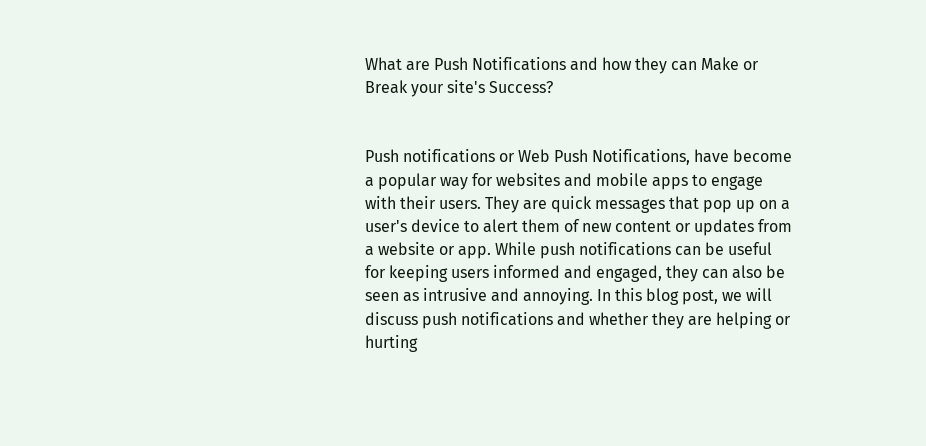What are Push Notifications and how they can Make or Break your site's Success?


Push notifications or Web Push Notifications, have become a popular way for websites and mobile apps to engage with their users. They are quick messages that pop up on a user's device to alert them of new content or updates from a website or app. While push notifications can be useful for keeping users informed and engaged, they can also be seen as intrusive and annoying. In this blog post, we will discuss push notifications and whether they are helping or hurting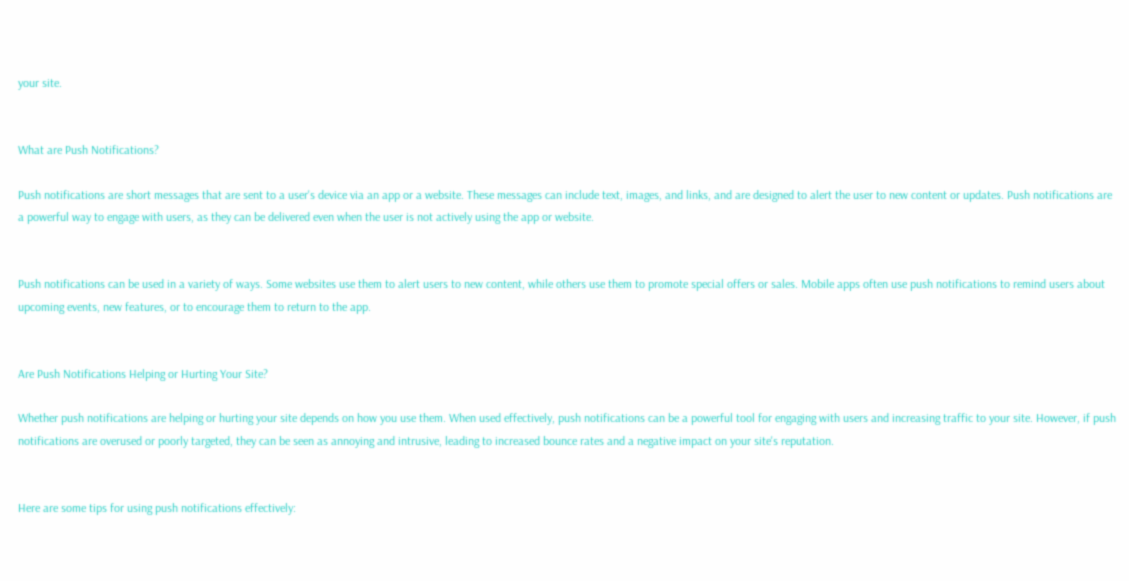your site.


What are Push Notifications?

Push notifications are short messages that are sent to a user's device via an app or a website. These messages can include text, images, and links, and are designed to alert the user to new content or updates. Push notifications are a powerful way to engage with users, as they can be delivered even when the user is not actively using the app or website.


Push notifications can be used in a variety of ways. Some websites use them to alert users to new content, while others use them to promote special offers or sales. Mobile apps often use push notifications to remind users about upcoming events, new features, or to encourage them to return to the app.


Are Push Notifications Helping or Hurting Your Site?

Whether push notifications are helping or hurting your site depends on how you use them. When used effectively, push notifications can be a powerful tool for engaging with users and increasing traffic to your site. However, if push notifications are overused or poorly targeted, they can be seen as annoying and intrusive, leading to increased bounce rates and a negative impact on your site's reputation.


Here are some tips for using push notifications effectively: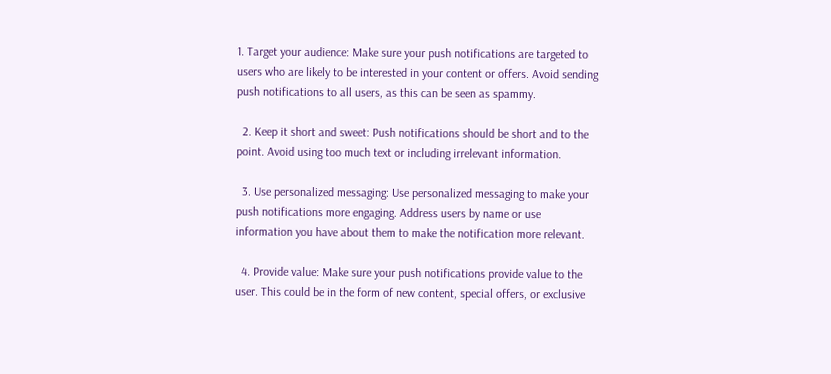1. Target your audience: Make sure your push notifications are targeted to users who are likely to be interested in your content or offers. Avoid sending push notifications to all users, as this can be seen as spammy.

  2. Keep it short and sweet: Push notifications should be short and to the point. Avoid using too much text or including irrelevant information.

  3. Use personalized messaging: Use personalized messaging to make your push notifications more engaging. Address users by name or use information you have about them to make the notification more relevant.

  4. Provide value: Make sure your push notifications provide value to the user. This could be in the form of new content, special offers, or exclusive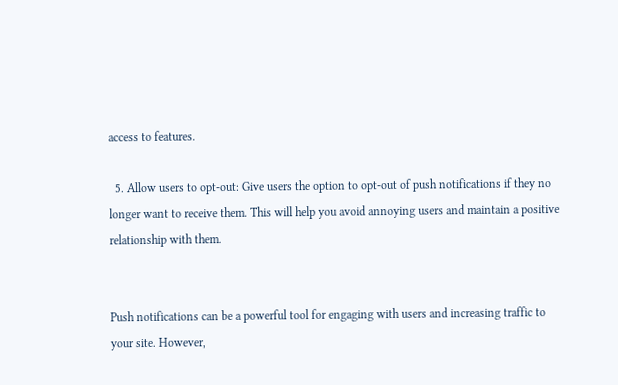access to features.

  5. Allow users to opt-out: Give users the option to opt-out of push notifications if they no longer want to receive them. This will help you avoid annoying users and maintain a positive relationship with them.


Push notifications can be a powerful tool for engaging with users and increasing traffic to your site. However,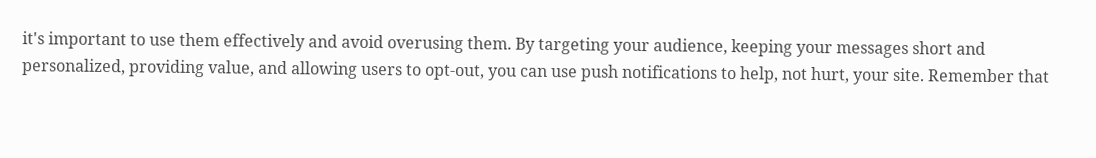it's important to use them effectively and avoid overusing them. By targeting your audience, keeping your messages short and personalized, providing value, and allowing users to opt-out, you can use push notifications to help, not hurt, your site. Remember that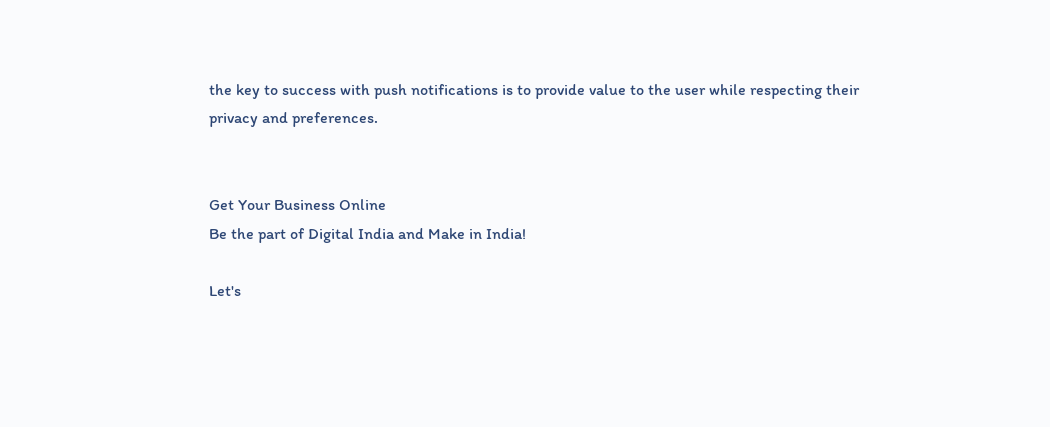the key to success with push notifications is to provide value to the user while respecting their privacy and preferences.


Get Your Business Online
Be the part of Digital India and Make in India!

Let's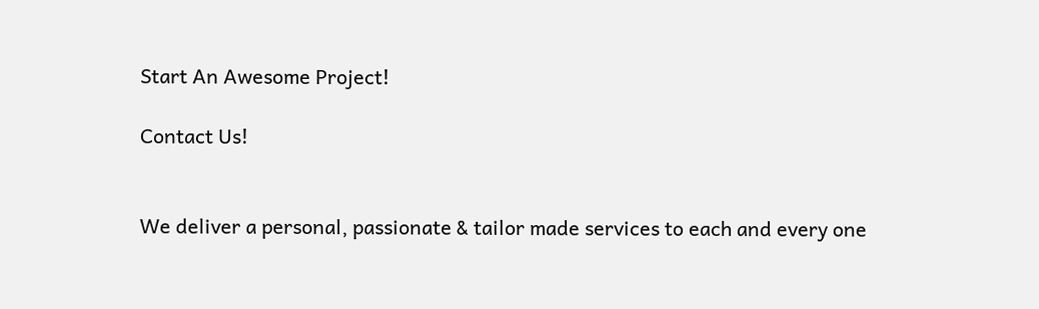Start An Awesome Project!

Contact Us!


We deliver a personal, passionate & tailor made services to each and every one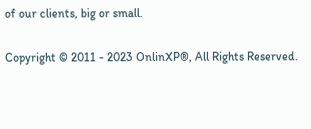of our clients, big or small.

Copyright © 2011 - 2023 OnlinXP®, All Rights Reserved.